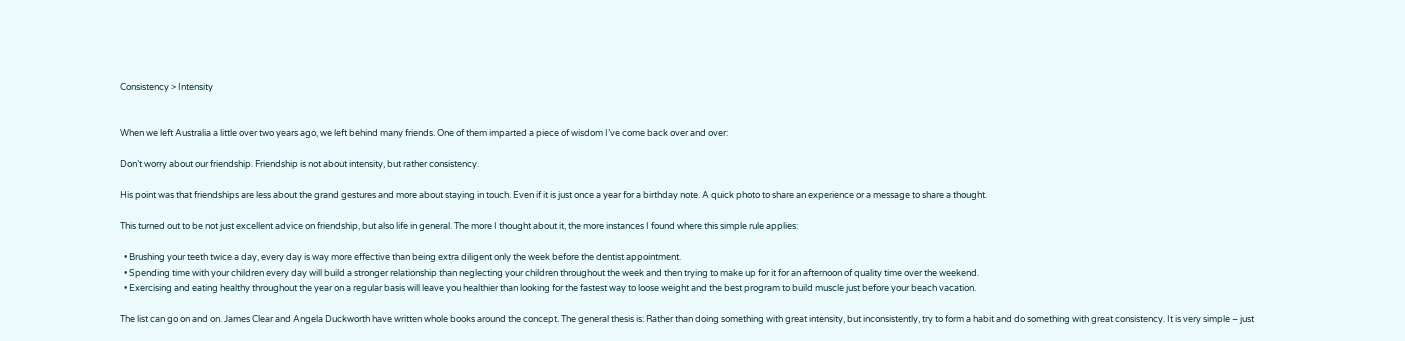Consistency > Intensity


When we left Australia a little over two years ago, we left behind many friends. One of them imparted a piece of wisdom I’ve come back over and over:

Don’t worry about our friendship. Friendship is not about intensity, but rather consistency.

His point was that friendships are less about the grand gestures and more about staying in touch. Even if it is just once a year for a birthday note. A quick photo to share an experience or a message to share a thought.

This turned out to be not just excellent advice on friendship, but also life in general. The more I thought about it, the more instances I found where this simple rule applies:

  • Brushing your teeth twice a day, every day is way more effective than being extra diligent only the week before the dentist appointment.
  • Spending time with your children every day will build a stronger relationship than neglecting your children throughout the week and then trying to make up for it for an afternoon of quality time over the weekend.
  • Exercising and eating healthy throughout the year on a regular basis will leave you healthier than looking for the fastest way to loose weight and the best program to build muscle just before your beach vacation.

The list can go on and on. James Clear and Angela Duckworth have written whole books around the concept. The general thesis is: Rather than doing something with great intensity, but inconsistently, try to form a habit and do something with great consistency. It is very simple – just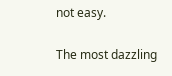not easy.

The most dazzling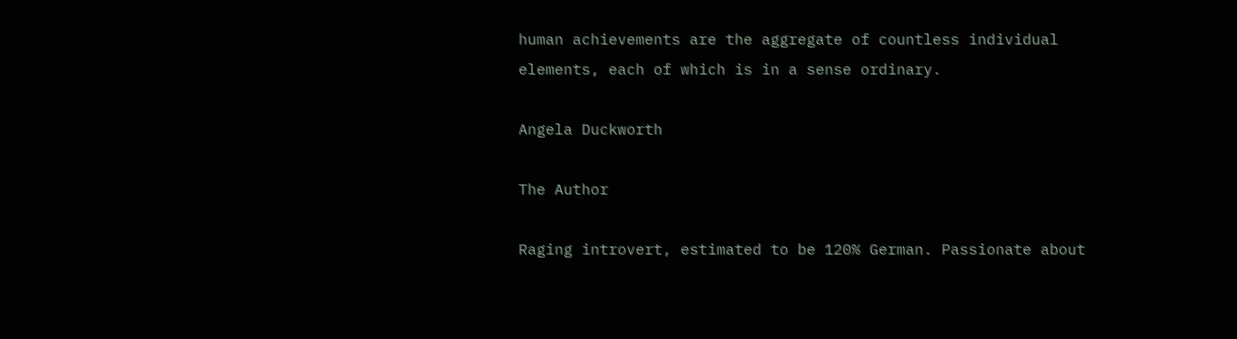human achievements are the aggregate of countless individual elements, each of which is in a sense ordinary.

Angela Duckworth

The Author

Raging introvert, estimated to be 120% German. Passionate about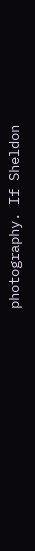photography. If Sheldon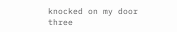knocked on my door three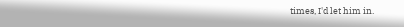times, I'd let him in.